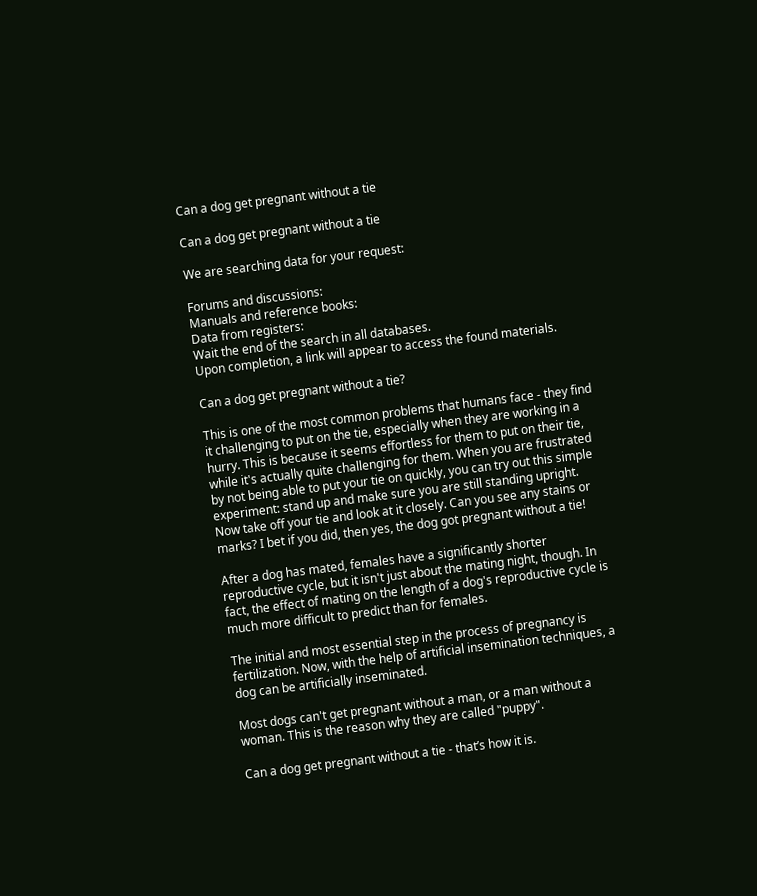Can a dog get pregnant without a tie

Can a dog get pregnant without a tie

We are searching data for your request:

Forums and discussions:
Manuals and reference books:
Data from registers:
Wait the end of the search in all databases.
Upon completion, a link will appear to access the found materials.

Can a dog get pregnant without a tie?

This is one of the most common problems that humans face - they find it challenging to put on the tie, especially when they are working in a hurry. This is because it seems effortless for them to put on their tie, while it's actually quite challenging for them. When you are frustrated by not being able to put your tie on quickly, you can try out this simple experiment: stand up and make sure you are still standing upright. Now take off your tie and look at it closely. Can you see any stains or marks? I bet if you did, then yes, the dog got pregnant without a tie!

After a dog has mated, females have a significantly shorter reproductive cycle, but it isn't just about the mating night, though. In fact, the effect of mating on the length of a dog's reproductive cycle is much more difficult to predict than for females.

The initial and most essential step in the process of pregnancy is fertilization. Now, with the help of artificial insemination techniques, a dog can be artificially inseminated.

Most dogs can't get pregnant without a man, or a man without a woman. This is the reason why they are called "puppy".

Can a dog get pregnant without a tie - that’s how it is.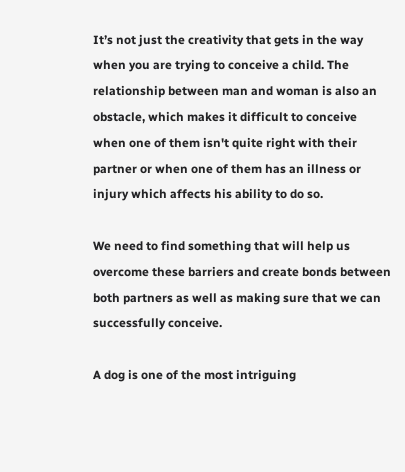It’s not just the creativity that gets in the way when you are trying to conceive a child. The relationship between man and woman is also an obstacle, which makes it difficult to conceive when one of them isn't quite right with their partner or when one of them has an illness or injury which affects his ability to do so.

We need to find something that will help us overcome these barriers and create bonds between both partners as well as making sure that we can successfully conceive.

A dog is one of the most intriguing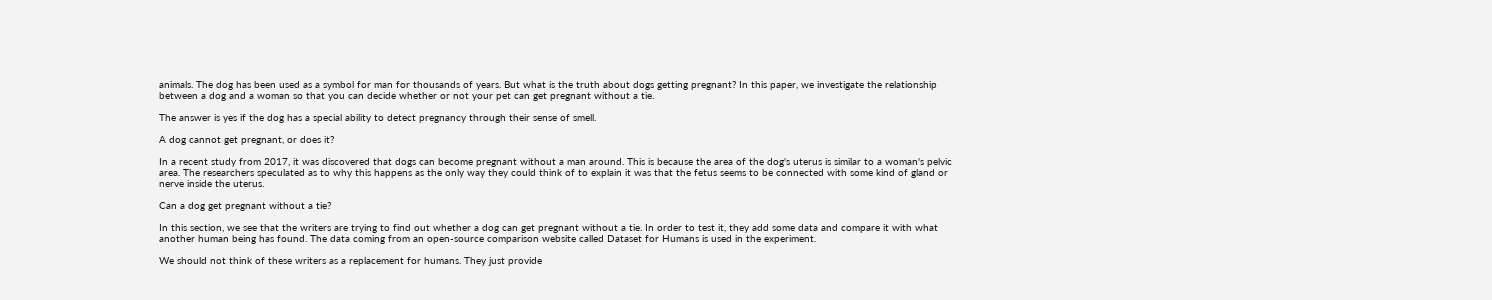animals. The dog has been used as a symbol for man for thousands of years. But what is the truth about dogs getting pregnant? In this paper, we investigate the relationship between a dog and a woman so that you can decide whether or not your pet can get pregnant without a tie.

The answer is yes if the dog has a special ability to detect pregnancy through their sense of smell.

A dog cannot get pregnant, or does it?

In a recent study from 2017, it was discovered that dogs can become pregnant without a man around. This is because the area of the dog's uterus is similar to a woman's pelvic area. The researchers speculated as to why this happens as the only way they could think of to explain it was that the fetus seems to be connected with some kind of gland or nerve inside the uterus.

Can a dog get pregnant without a tie?

In this section, we see that the writers are trying to find out whether a dog can get pregnant without a tie. In order to test it, they add some data and compare it with what another human being has found. The data coming from an open-source comparison website called Dataset for Humans is used in the experiment.

We should not think of these writers as a replacement for humans. They just provide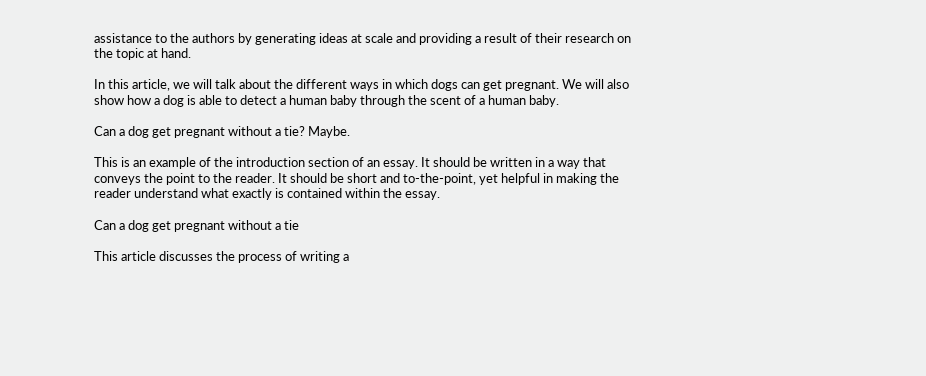assistance to the authors by generating ideas at scale and providing a result of their research on the topic at hand.

In this article, we will talk about the different ways in which dogs can get pregnant. We will also show how a dog is able to detect a human baby through the scent of a human baby.

Can a dog get pregnant without a tie? Maybe.

This is an example of the introduction section of an essay. It should be written in a way that conveys the point to the reader. It should be short and to-the-point, yet helpful in making the reader understand what exactly is contained within the essay.

Can a dog get pregnant without a tie

This article discusses the process of writing a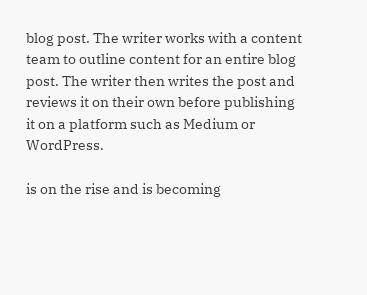blog post. The writer works with a content team to outline content for an entire blog post. The writer then writes the post and reviews it on their own before publishing it on a platform such as Medium or WordPress.

is on the rise and is becoming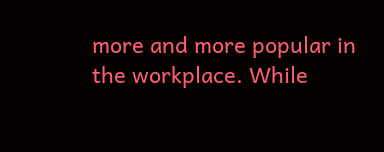more and more popular in the workplace. While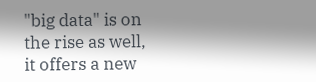"big data" is on the rise as well, it offers a new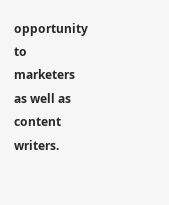opportunity to marketers as well as content writers.